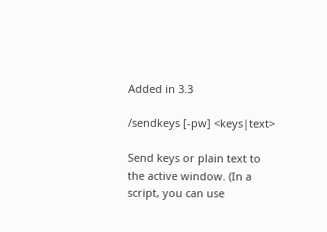Added in 3.3

/sendkeys [-pw] <keys|text>

Send keys or plain text to the active window. (In a script, you can use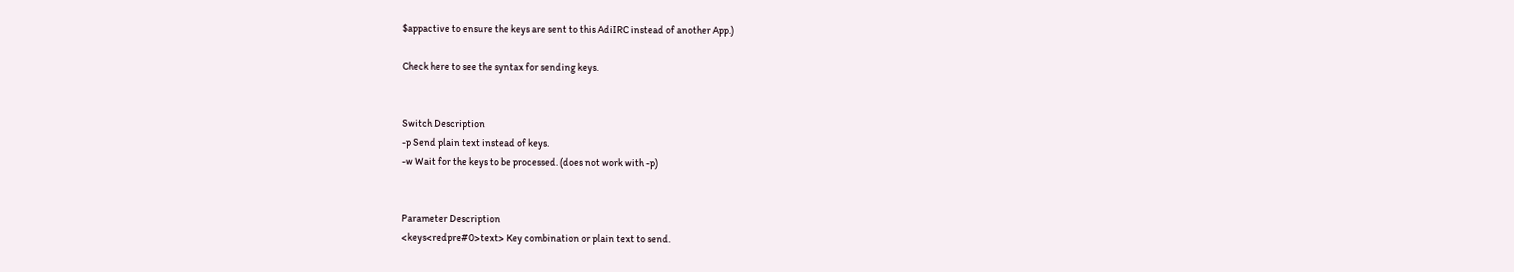$appactive to ensure the keys are sent to this AdiIRC instead of another App.)

Check here to see the syntax for sending keys.


Switch Description
-p Send plain text instead of keys.
-w Wait for the keys to be processed. (does not work with -p)


Parameter Description
<keys<redpre#0>text> Key combination or plain text to send.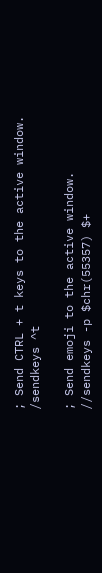; Send CTRL + t keys to the active window.
/sendkeys ^t

; Send emoji to the active window.
//sendkeys -p $chr(55357) $+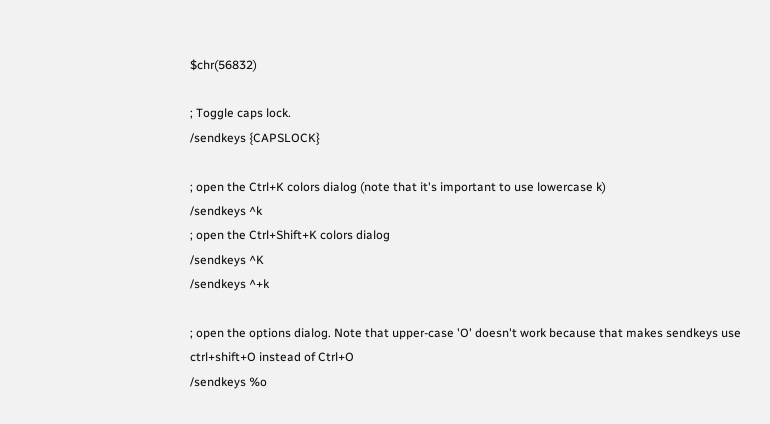$chr(56832)

; Toggle caps lock.
/sendkeys {CAPSLOCK}

; open the Ctrl+K colors dialog (note that it's important to use lowercase k)
/sendkeys ^k
; open the Ctrl+Shift+K colors dialog
/sendkeys ^K
/sendkeys ^+k

; open the options dialog. Note that upper-case 'O' doesn't work because that makes sendkeys use ctrl+shift+O instead of Ctrl+O
/sendkeys %o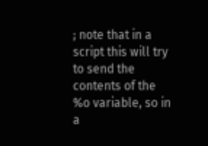; note that in a script this will try to send the contents of the %o variable, so in a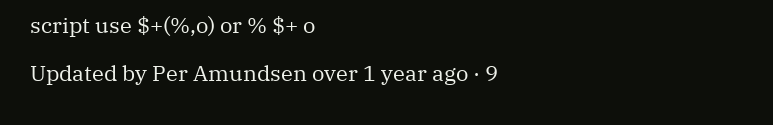script use $+(%,o) or % $+ o

Updated by Per Amundsen over 1 year ago · 9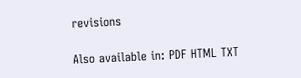revisions

Also available in: PDF HTML TXT